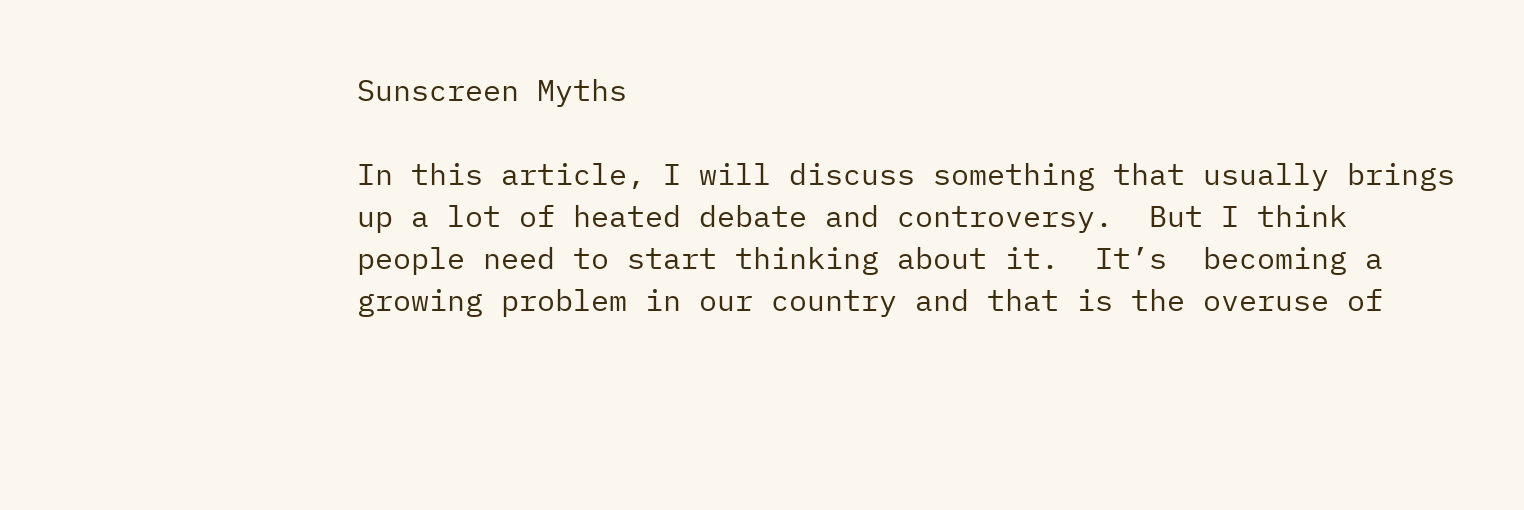Sunscreen Myths

In this article, I will discuss something that usually brings up a lot of heated debate and controversy.  But I think people need to start thinking about it.  It’s  becoming a growing problem in our country and that is the overuse of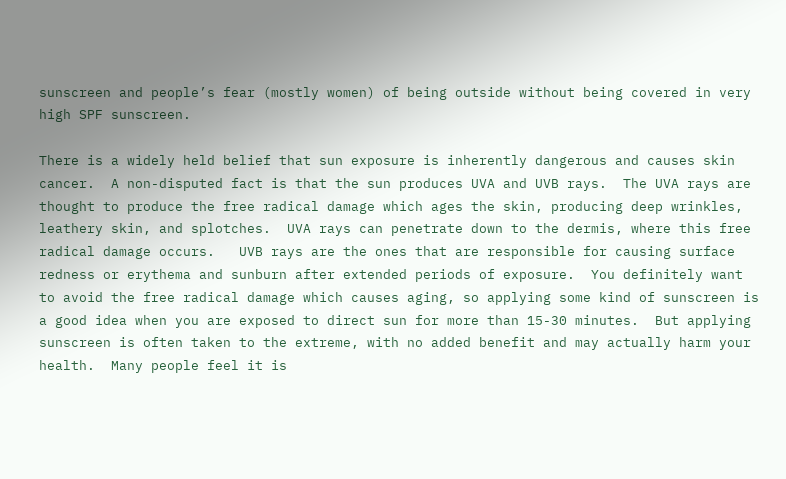sunscreen and people’s fear (mostly women) of being outside without being covered in very high SPF sunscreen.

There is a widely held belief that sun exposure is inherently dangerous and causes skin cancer.  A non-disputed fact is that the sun produces UVA and UVB rays.  The UVA rays are thought to produce the free radical damage which ages the skin, producing deep wrinkles, leathery skin, and splotches.  UVA rays can penetrate down to the dermis, where this free radical damage occurs.   UVB rays are the ones that are responsible for causing surface redness or erythema and sunburn after extended periods of exposure.  You definitely want to avoid the free radical damage which causes aging, so applying some kind of sunscreen is a good idea when you are exposed to direct sun for more than 15-30 minutes.  But applying sunscreen is often taken to the extreme, with no added benefit and may actually harm your health.  Many people feel it is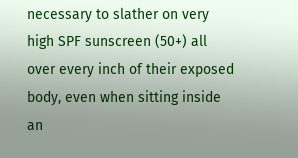necessary to slather on very high SPF sunscreen (50+) all over every inch of their exposed body, even when sitting inside an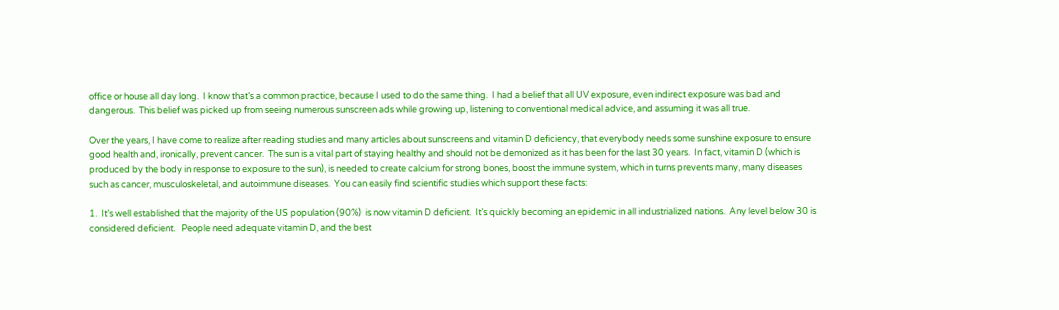office or house all day long.  I know that’s a common practice, because I used to do the same thing.  I had a belief that all UV exposure, even indirect exposure was bad and dangerous.  This belief was picked up from seeing numerous sunscreen ads while growing up, listening to conventional medical advice, and assuming it was all true.

Over the years, I have come to realize after reading studies and many articles about sunscreens and vitamin D deficiency, that everybody needs some sunshine exposure to ensure good health and, ironically, prevent cancer.  The sun is a vital part of staying healthy and should not be demonized as it has been for the last 30 years.  In fact, vitamin D (which is produced by the body in response to exposure to the sun), is needed to create calcium for strong bones, boost the immune system, which in turns prevents many, many diseases such as cancer, musculoskeletal, and autoimmune diseases.  You can easily find scientific studies which support these facts:

1.  It’s well established that the majority of the US population (90%)  is now vitamin D deficient.  It’s quickly becoming an epidemic in all industrialized nations.  Any level below 30 is considered deficient.   People need adequate vitamin D, and the best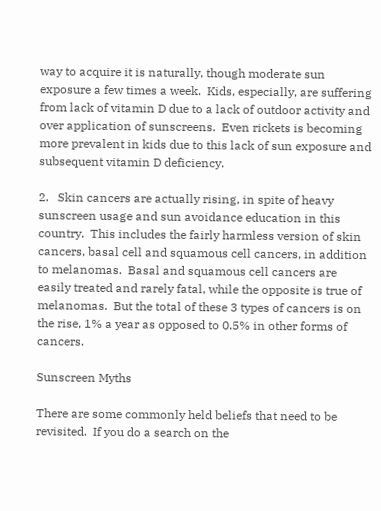way to acquire it is naturally, though moderate sun exposure a few times a week.  Kids, especially, are suffering from lack of vitamin D due to a lack of outdoor activity and over application of sunscreens.  Even rickets is becoming more prevalent in kids due to this lack of sun exposure and subsequent vitamin D deficiency.

2.   Skin cancers are actually rising, in spite of heavy sunscreen usage and sun avoidance education in this country.  This includes the fairly harmless version of skin cancers, basal cell and squamous cell cancers, in addition to melanomas.  Basal and squamous cell cancers are easily treated and rarely fatal, while the opposite is true of melanomas.  But the total of these 3 types of cancers is on the rise, 1% a year as opposed to 0.5% in other forms of cancers.

Sunscreen Myths

There are some commonly held beliefs that need to be revisited.  If you do a search on the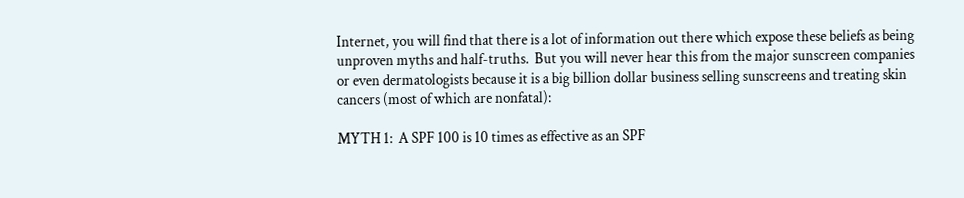Internet, you will find that there is a lot of information out there which expose these beliefs as being unproven myths and half-truths.  But you will never hear this from the major sunscreen companies or even dermatologists because it is a big billion dollar business selling sunscreens and treating skin cancers (most of which are nonfatal):

MYTH 1:  A SPF 100 is 10 times as effective as an SPF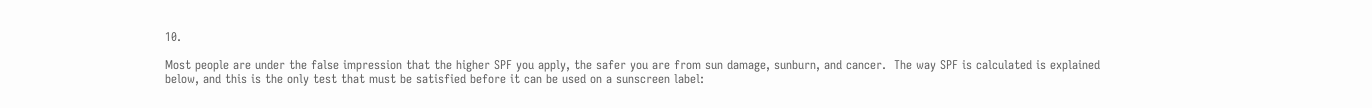10.

Most people are under the false impression that the higher SPF you apply, the safer you are from sun damage, sunburn, and cancer.  The way SPF is calculated is explained below, and this is the only test that must be satisfied before it can be used on a sunscreen label: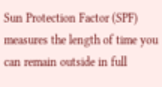Sun Protection Factor (SPF) measures the length of time you can remain outside in full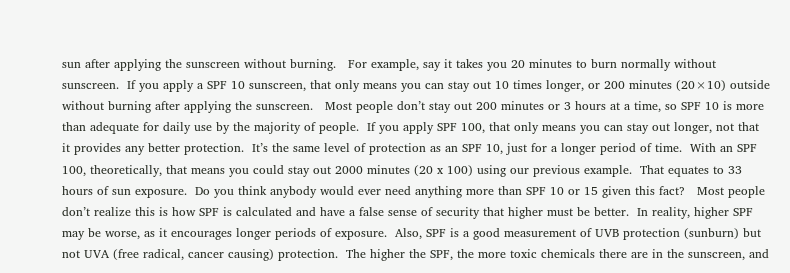sun after applying the sunscreen without burning.   For example, say it takes you 20 minutes to burn normally without sunscreen.  If you apply a SPF 10 sunscreen, that only means you can stay out 10 times longer, or 200 minutes (20×10) outside without burning after applying the sunscreen.   Most people don’t stay out 200 minutes or 3 hours at a time, so SPF 10 is more than adequate for daily use by the majority of people.  If you apply SPF 100, that only means you can stay out longer, not that it provides any better protection.  It’s the same level of protection as an SPF 10, just for a longer period of time.  With an SPF 100, theoretically, that means you could stay out 2000 minutes (20 x 100) using our previous example.  That equates to 33 hours of sun exposure.  Do you think anybody would ever need anything more than SPF 10 or 15 given this fact?   Most people don’t realize this is how SPF is calculated and have a false sense of security that higher must be better.  In reality, higher SPF may be worse, as it encourages longer periods of exposure.  Also, SPF is a good measurement of UVB protection (sunburn) but not UVA (free radical, cancer causing) protection.  The higher the SPF, the more toxic chemicals there are in the sunscreen, and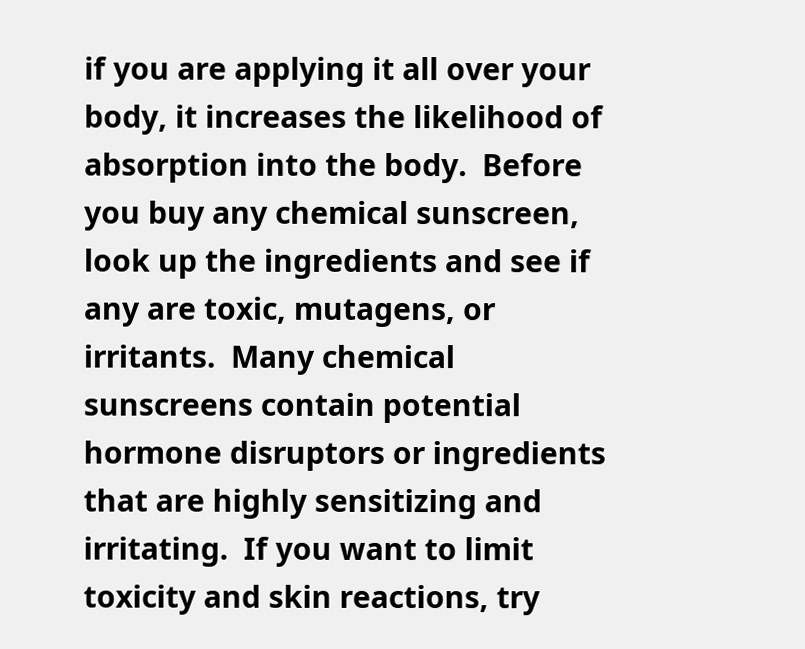if you are applying it all over your body, it increases the likelihood of absorption into the body.  Before you buy any chemical sunscreen, look up the ingredients and see if any are toxic, mutagens, or irritants.  Many chemical sunscreens contain potential hormone disruptors or ingredients that are highly sensitizing and irritating.  If you want to limit toxicity and skin reactions, try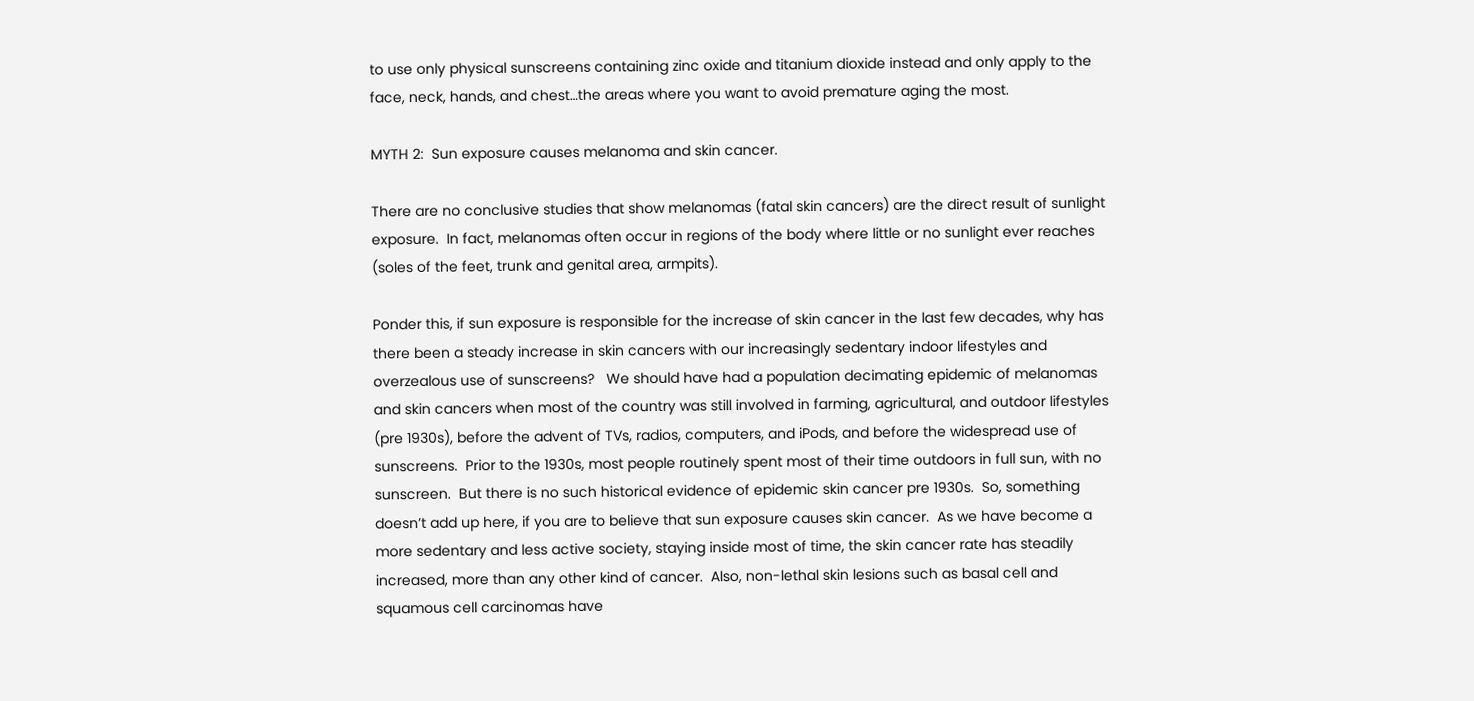to use only physical sunscreens containing zinc oxide and titanium dioxide instead and only apply to the face, neck, hands, and chest…the areas where you want to avoid premature aging the most.

MYTH 2:  Sun exposure causes melanoma and skin cancer.

There are no conclusive studies that show melanomas (fatal skin cancers) are the direct result of sunlight exposure.  In fact, melanomas often occur in regions of the body where little or no sunlight ever reaches (soles of the feet, trunk and genital area, armpits).

Ponder this, if sun exposure is responsible for the increase of skin cancer in the last few decades, why has there been a steady increase in skin cancers with our increasingly sedentary indoor lifestyles and overzealous use of sunscreens?   We should have had a population decimating epidemic of melanomas and skin cancers when most of the country was still involved in farming, agricultural, and outdoor lifestyles (pre 1930s), before the advent of TVs, radios, computers, and iPods, and before the widespread use of sunscreens.  Prior to the 1930s, most people routinely spent most of their time outdoors in full sun, with no sunscreen.  But there is no such historical evidence of epidemic skin cancer pre 1930s.  So, something doesn’t add up here, if you are to believe that sun exposure causes skin cancer.  As we have become a more sedentary and less active society, staying inside most of time, the skin cancer rate has steadily increased, more than any other kind of cancer.  Also, non-lethal skin lesions such as basal cell and squamous cell carcinomas have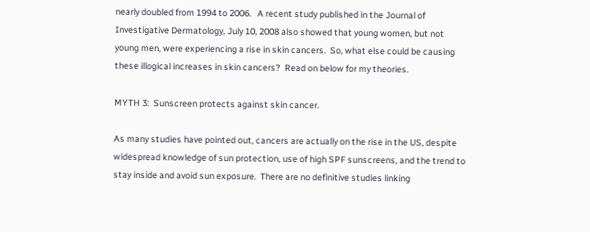nearly doubled from 1994 to 2006.   A recent study published in the Journal of Investigative Dermatology, July 10, 2008 also showed that young women, but not young men, were experiencing a rise in skin cancers.  So, what else could be causing these illogical increases in skin cancers?  Read on below for my theories.

MYTH 3:  Sunscreen protects against skin cancer.

As many studies have pointed out, cancers are actually on the rise in the US, despite widespread knowledge of sun protection, use of high SPF sunscreens, and the trend to stay inside and avoid sun exposure.  There are no definitive studies linking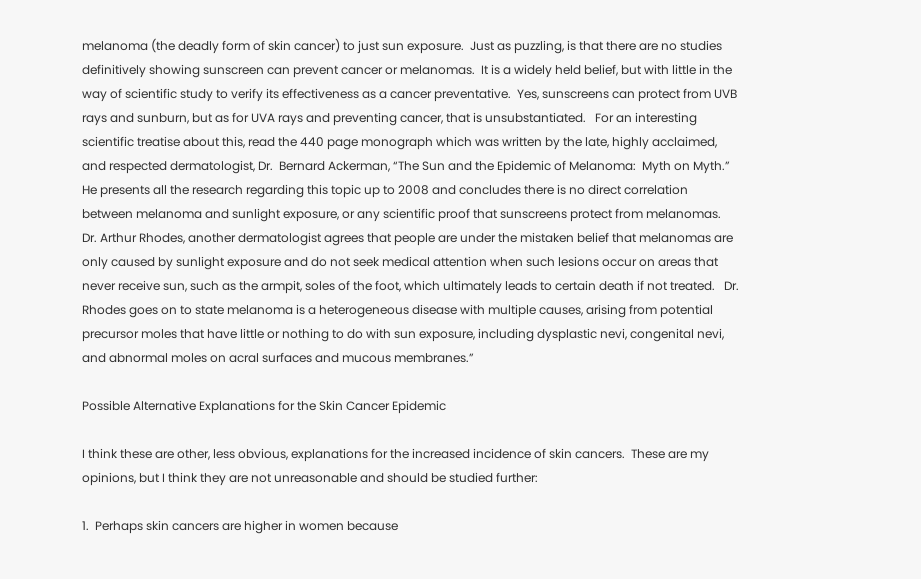melanoma (the deadly form of skin cancer) to just sun exposure.  Just as puzzling, is that there are no studies definitively showing sunscreen can prevent cancer or melanomas.  It is a widely held belief, but with little in the way of scientific study to verify its effectiveness as a cancer preventative.  Yes, sunscreens can protect from UVB rays and sunburn, but as for UVA rays and preventing cancer, that is unsubstantiated.   For an interesting scientific treatise about this, read the 440 page monograph which was written by the late, highly acclaimed, and respected dermatologist, Dr.  Bernard Ackerman, “The Sun and the Epidemic of Melanoma:  Myth on Myth.”   He presents all the research regarding this topic up to 2008 and concludes there is no direct correlation between melanoma and sunlight exposure, or any scientific proof that sunscreens protect from melanomas.  Dr. Arthur Rhodes, another dermatologist agrees that people are under the mistaken belief that melanomas are only caused by sunlight exposure and do not seek medical attention when such lesions occur on areas that never receive sun, such as the armpit, soles of the foot, which ultimately leads to certain death if not treated.   Dr. Rhodes goes on to state melanoma is a heterogeneous disease with multiple causes, arising from potential precursor moles that have little or nothing to do with sun exposure, including dysplastic nevi, congenital nevi, and abnormal moles on acral surfaces and mucous membranes.”

Possible Alternative Explanations for the Skin Cancer Epidemic

I think these are other, less obvious, explanations for the increased incidence of skin cancers.  These are my opinions, but I think they are not unreasonable and should be studied further:

1.  Perhaps skin cancers are higher in women because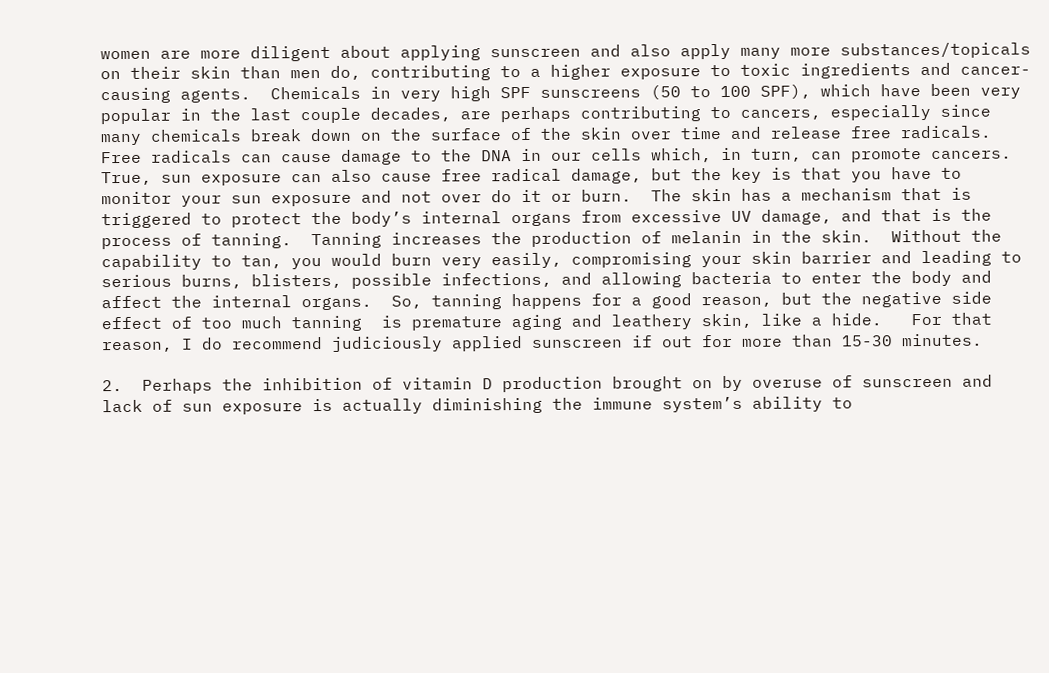women are more diligent about applying sunscreen and also apply many more substances/topicals on their skin than men do, contributing to a higher exposure to toxic ingredients and cancer-causing agents.  Chemicals in very high SPF sunscreens (50 to 100 SPF), which have been very popular in the last couple decades, are perhaps contributing to cancers, especially since many chemicals break down on the surface of the skin over time and release free radicals.  Free radicals can cause damage to the DNA in our cells which, in turn, can promote cancers.  True, sun exposure can also cause free radical damage, but the key is that you have to monitor your sun exposure and not over do it or burn.  The skin has a mechanism that is triggered to protect the body’s internal organs from excessive UV damage, and that is the process of tanning.  Tanning increases the production of melanin in the skin.  Without the capability to tan, you would burn very easily, compromising your skin barrier and leading to serious burns, blisters, possible infections, and allowing bacteria to enter the body and affect the internal organs.  So, tanning happens for a good reason, but the negative side effect of too much tanning  is premature aging and leathery skin, like a hide.   For that reason, I do recommend judiciously applied sunscreen if out for more than 15-30 minutes.

2.  Perhaps the inhibition of vitamin D production brought on by overuse of sunscreen and lack of sun exposure is actually diminishing the immune system’s ability to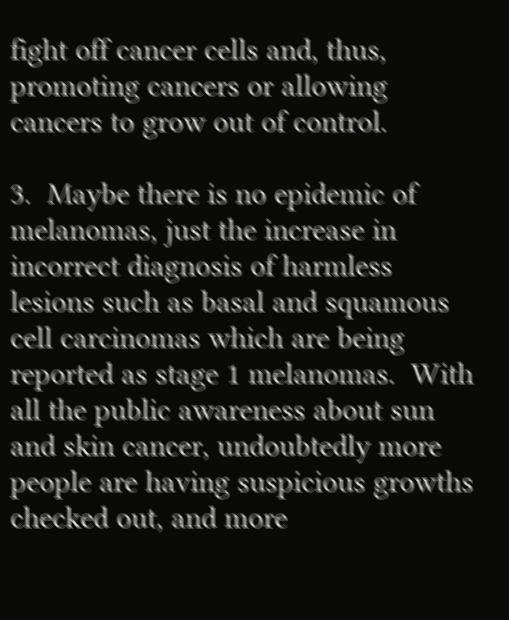fight off cancer cells and, thus, promoting cancers or allowing cancers to grow out of control.

3.  Maybe there is no epidemic of melanomas, just the increase in incorrect diagnosis of harmless lesions such as basal and squamous cell carcinomas which are being reported as stage 1 melanomas.  With all the public awareness about sun and skin cancer, undoubtedly more people are having suspicious growths checked out, and more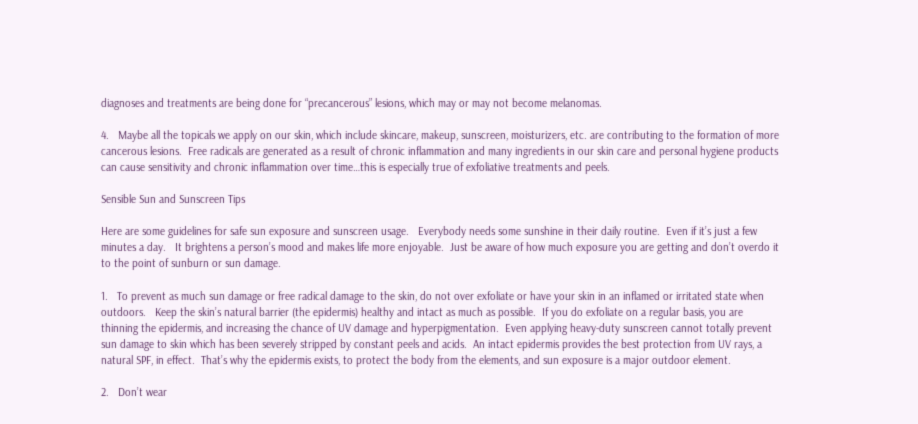diagnoses and treatments are being done for “precancerous” lesions, which may or may not become melanomas.

4.   Maybe all the topicals we apply on our skin, which include skincare, makeup, sunscreen, moisturizers, etc. are contributing to the formation of more cancerous lesions.  Free radicals are generated as a result of chronic inflammation and many ingredients in our skin care and personal hygiene products can cause sensitivity and chronic inflammation over time…this is especially true of exfoliative treatments and peels.

Sensible Sun and Sunscreen Tips

Here are some guidelines for safe sun exposure and sunscreen usage.   Everybody needs some sunshine in their daily routine.  Even if it’s just a few minutes a day.   It brightens a person’s mood and makes life more enjoyable.  Just be aware of how much exposure you are getting and don’t overdo it to the point of sunburn or sun damage.

1.   To prevent as much sun damage or free radical damage to the skin, do not over exfoliate or have your skin in an inflamed or irritated state when outdoors.   Keep the skin’s natural barrier (the epidermis) healthy and intact as much as possible.  If you do exfoliate on a regular basis, you are thinning the epidermis, and increasing the chance of UV damage and hyperpigmentation.  Even applying heavy-duty sunscreen cannot totally prevent sun damage to skin which has been severely stripped by constant peels and acids.  An intact epidermis provides the best protection from UV rays, a natural SPF, in effect.  That’s why the epidermis exists, to protect the body from the elements, and sun exposure is a major outdoor element.

2.   Don’t wear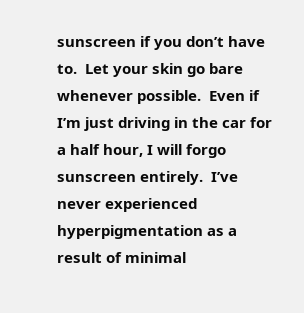sunscreen if you don’t have to.  Let your skin go bare whenever possible.  Even if I’m just driving in the car for a half hour, I will forgo sunscreen entirely.  I’ve never experienced hyperpigmentation as a result of minimal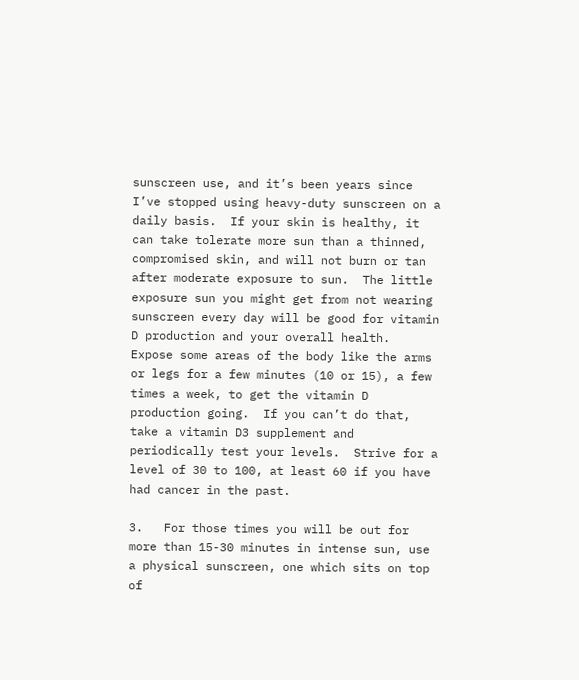sunscreen use, and it’s been years since I’ve stopped using heavy-duty sunscreen on a daily basis.  If your skin is healthy, it can take tolerate more sun than a thinned, compromised skin, and will not burn or tan after moderate exposure to sun.  The little exposure sun you might get from not wearing sunscreen every day will be good for vitamin D production and your overall health.   Expose some areas of the body like the arms or legs for a few minutes (10 or 15), a few times a week, to get the vitamin D production going.  If you can’t do that, take a vitamin D3 supplement and periodically test your levels.  Strive for a level of 30 to 100, at least 60 if you have had cancer in the past.

3.   For those times you will be out for more than 15-30 minutes in intense sun, use a physical sunscreen, one which sits on top of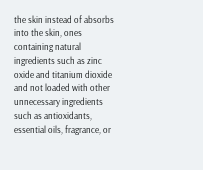the skin instead of absorbs into the skin, ones containing natural ingredients such as zinc oxide and titanium dioxide and not loaded with other unnecessary ingredients such as antioxidants, essential oils, fragrance, or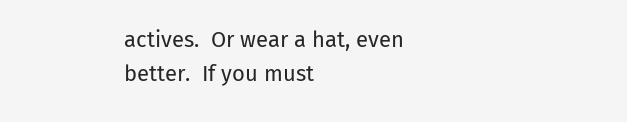actives.  Or wear a hat, even better.  If you must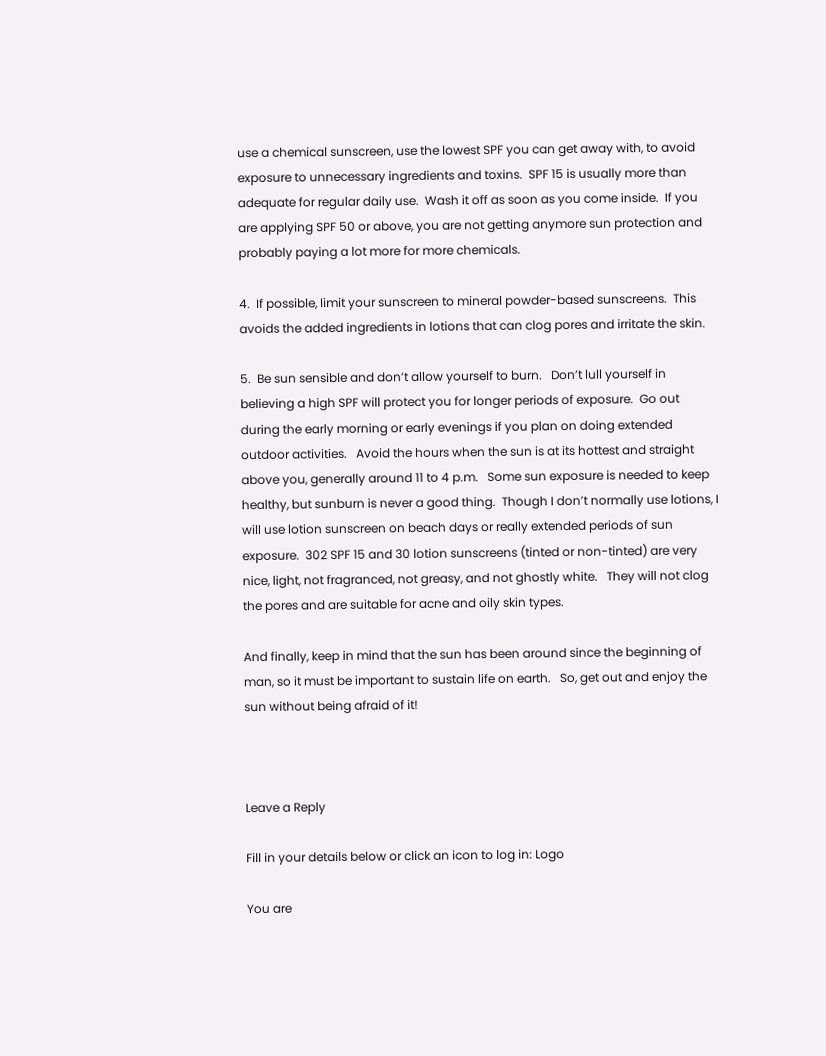use a chemical sunscreen, use the lowest SPF you can get away with, to avoid exposure to unnecessary ingredients and toxins.  SPF 15 is usually more than adequate for regular daily use.  Wash it off as soon as you come inside.  If you are applying SPF 50 or above, you are not getting anymore sun protection and probably paying a lot more for more chemicals.

4.  If possible, limit your sunscreen to mineral powder-based sunscreens.  This avoids the added ingredients in lotions that can clog pores and irritate the skin.

5.  Be sun sensible and don’t allow yourself to burn.   Don’t lull yourself in believing a high SPF will protect you for longer periods of exposure.  Go out during the early morning or early evenings if you plan on doing extended outdoor activities.   Avoid the hours when the sun is at its hottest and straight above you, generally around 11 to 4 p.m.   Some sun exposure is needed to keep healthy, but sunburn is never a good thing.  Though I don’t normally use lotions, I will use lotion sunscreen on beach days or really extended periods of sun exposure.  302 SPF 15 and 30 lotion sunscreens (tinted or non-tinted) are very nice, light, not fragranced, not greasy, and not ghostly white.   They will not clog the pores and are suitable for acne and oily skin types.

And finally, keep in mind that the sun has been around since the beginning of man, so it must be important to sustain life on earth.   So, get out and enjoy the sun without being afraid of it!



Leave a Reply

Fill in your details below or click an icon to log in: Logo

You are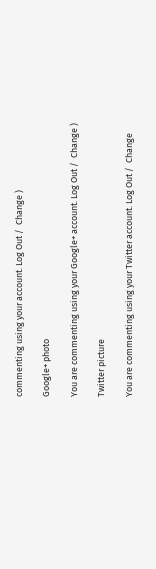commenting using your account. Log Out /  Change )

Google+ photo

You are commenting using your Google+ account. Log Out /  Change )

Twitter picture

You are commenting using your Twitter account. Log Out /  Change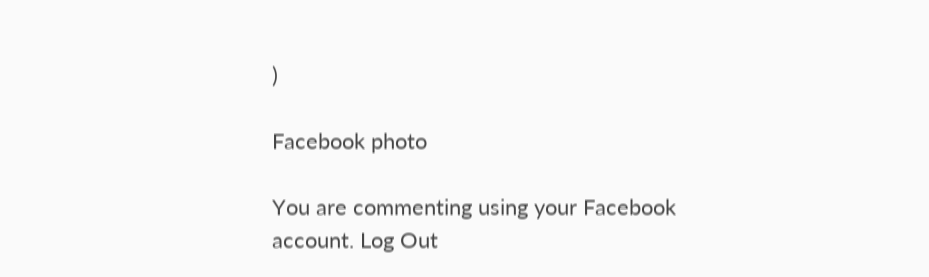)

Facebook photo

You are commenting using your Facebook account. Log Out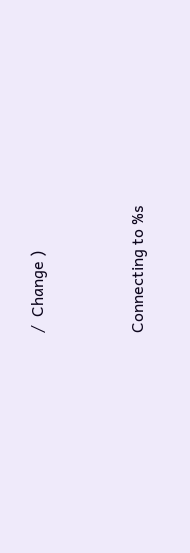/  Change )


Connecting to %s